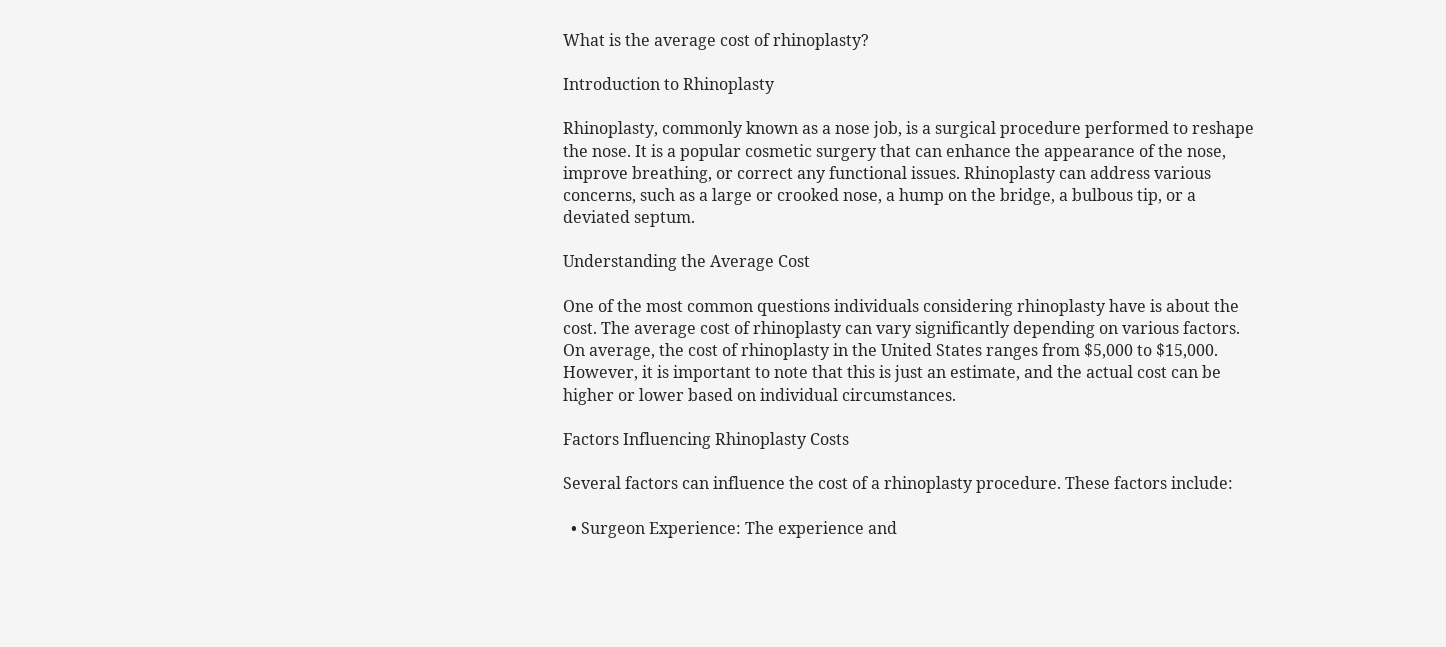What is the average cost of rhinoplasty?

Introduction to Rhinoplasty

Rhinoplasty, commonly known as a nose job, is a surgical procedure performed to reshape the nose. It is a popular cosmetic surgery that can enhance the appearance of the nose, improve breathing, or correct any functional issues. Rhinoplasty can address various concerns, such as a large or crooked nose, a hump on the bridge, a bulbous tip, or a deviated septum.

Understanding the Average Cost

One of the most common questions individuals considering rhinoplasty have is about the cost. The average cost of rhinoplasty can vary significantly depending on various factors. On average, the cost of rhinoplasty in the United States ranges from $5,000 to $15,000. However, it is important to note that this is just an estimate, and the actual cost can be higher or lower based on individual circumstances.

Factors Influencing Rhinoplasty Costs

Several factors can influence the cost of a rhinoplasty procedure. These factors include:

  • Surgeon Experience: The experience and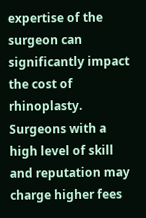expertise of the surgeon can significantly impact the cost of rhinoplasty. Surgeons with a high level of skill and reputation may charge higher fees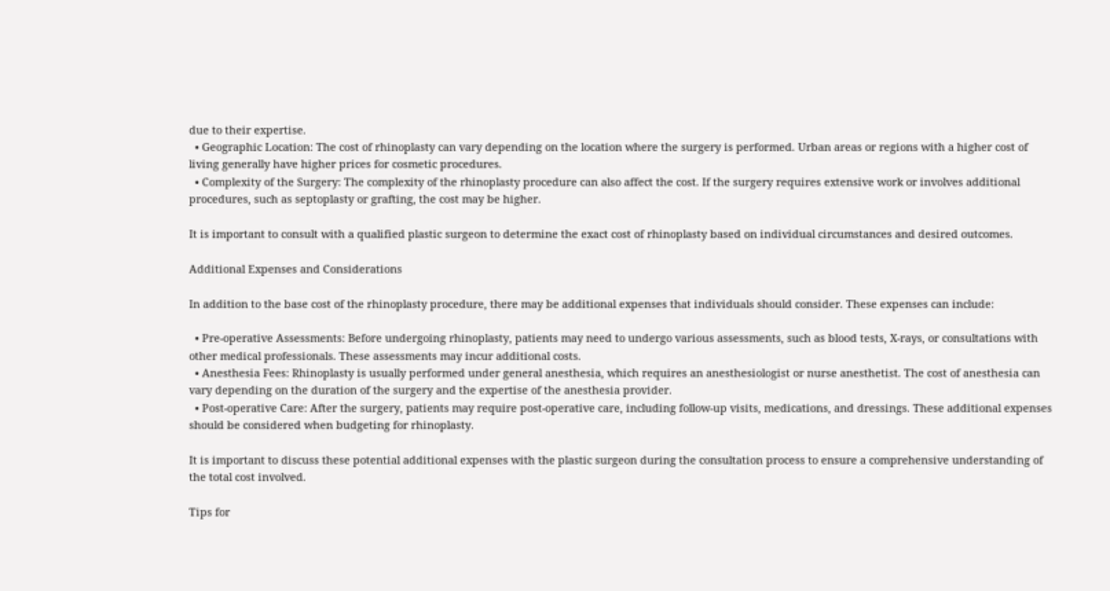due to their expertise.
  • Geographic Location: The cost of rhinoplasty can vary depending on the location where the surgery is performed. Urban areas or regions with a higher cost of living generally have higher prices for cosmetic procedures.
  • Complexity of the Surgery: The complexity of the rhinoplasty procedure can also affect the cost. If the surgery requires extensive work or involves additional procedures, such as septoplasty or grafting, the cost may be higher.

It is important to consult with a qualified plastic surgeon to determine the exact cost of rhinoplasty based on individual circumstances and desired outcomes.

Additional Expenses and Considerations

In addition to the base cost of the rhinoplasty procedure, there may be additional expenses that individuals should consider. These expenses can include:

  • Pre-operative Assessments: Before undergoing rhinoplasty, patients may need to undergo various assessments, such as blood tests, X-rays, or consultations with other medical professionals. These assessments may incur additional costs.
  • Anesthesia Fees: Rhinoplasty is usually performed under general anesthesia, which requires an anesthesiologist or nurse anesthetist. The cost of anesthesia can vary depending on the duration of the surgery and the expertise of the anesthesia provider.
  • Post-operative Care: After the surgery, patients may require post-operative care, including follow-up visits, medications, and dressings. These additional expenses should be considered when budgeting for rhinoplasty.

It is important to discuss these potential additional expenses with the plastic surgeon during the consultation process to ensure a comprehensive understanding of the total cost involved.

Tips for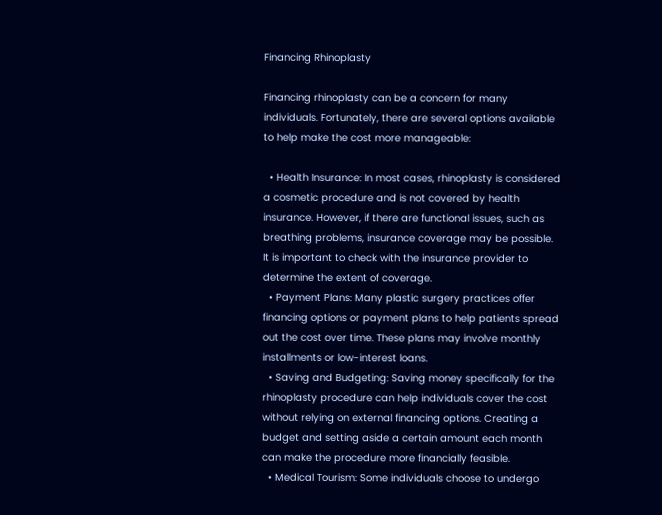Financing Rhinoplasty

Financing rhinoplasty can be a concern for many individuals. Fortunately, there are several options available to help make the cost more manageable:

  • Health Insurance: In most cases, rhinoplasty is considered a cosmetic procedure and is not covered by health insurance. However, if there are functional issues, such as breathing problems, insurance coverage may be possible. It is important to check with the insurance provider to determine the extent of coverage.
  • Payment Plans: Many plastic surgery practices offer financing options or payment plans to help patients spread out the cost over time. These plans may involve monthly installments or low-interest loans.
  • Saving and Budgeting: Saving money specifically for the rhinoplasty procedure can help individuals cover the cost without relying on external financing options. Creating a budget and setting aside a certain amount each month can make the procedure more financially feasible.
  • Medical Tourism: Some individuals choose to undergo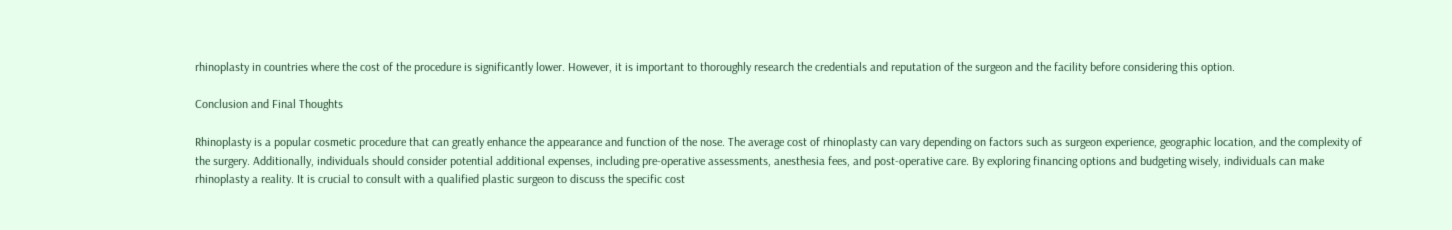rhinoplasty in countries where the cost of the procedure is significantly lower. However, it is important to thoroughly research the credentials and reputation of the surgeon and the facility before considering this option.

Conclusion and Final Thoughts

Rhinoplasty is a popular cosmetic procedure that can greatly enhance the appearance and function of the nose. The average cost of rhinoplasty can vary depending on factors such as surgeon experience, geographic location, and the complexity of the surgery. Additionally, individuals should consider potential additional expenses, including pre-operative assessments, anesthesia fees, and post-operative care. By exploring financing options and budgeting wisely, individuals can make rhinoplasty a reality. It is crucial to consult with a qualified plastic surgeon to discuss the specific cost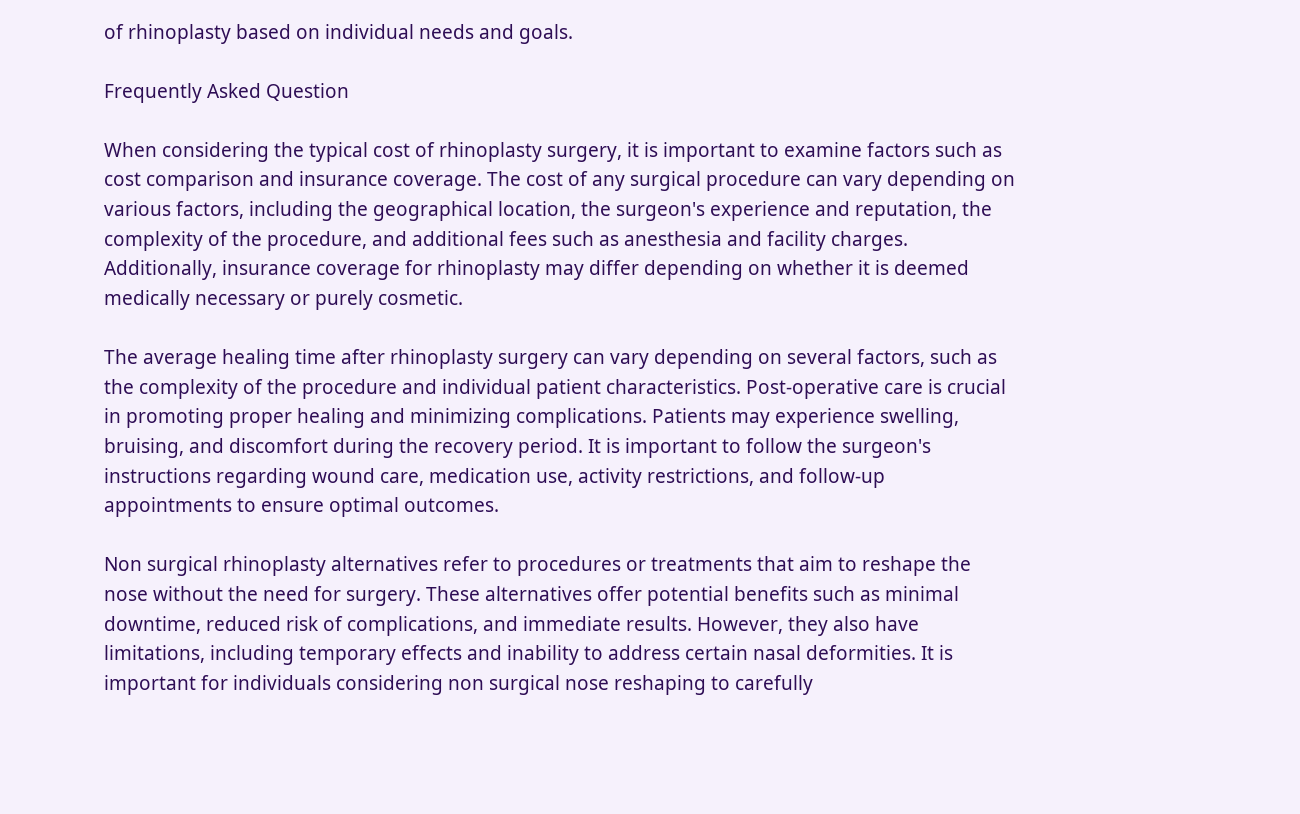of rhinoplasty based on individual needs and goals.

Frequently Asked Question

When considering the typical cost of rhinoplasty surgery, it is important to examine factors such as cost comparison and insurance coverage. The cost of any surgical procedure can vary depending on various factors, including the geographical location, the surgeon's experience and reputation, the complexity of the procedure, and additional fees such as anesthesia and facility charges. Additionally, insurance coverage for rhinoplasty may differ depending on whether it is deemed medically necessary or purely cosmetic.

The average healing time after rhinoplasty surgery can vary depending on several factors, such as the complexity of the procedure and individual patient characteristics. Post-operative care is crucial in promoting proper healing and minimizing complications. Patients may experience swelling, bruising, and discomfort during the recovery period. It is important to follow the surgeon's instructions regarding wound care, medication use, activity restrictions, and follow-up appointments to ensure optimal outcomes.

Non surgical rhinoplasty alternatives refer to procedures or treatments that aim to reshape the nose without the need for surgery. These alternatives offer potential benefits such as minimal downtime, reduced risk of complications, and immediate results. However, they also have limitations, including temporary effects and inability to address certain nasal deformities. It is important for individuals considering non surgical nose reshaping to carefully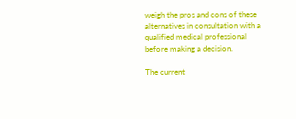weigh the pros and cons of these alternatives in consultation with a qualified medical professional before making a decision.

The current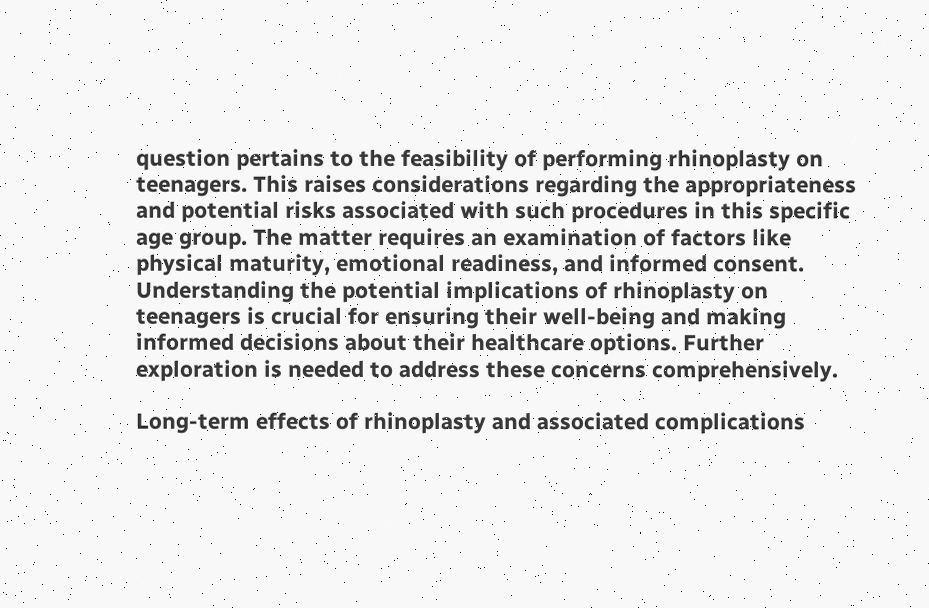question pertains to the feasibility of performing rhinoplasty on teenagers. This raises considerations regarding the appropriateness and potential risks associated with such procedures in this specific age group. The matter requires an examination of factors like physical maturity, emotional readiness, and informed consent. Understanding the potential implications of rhinoplasty on teenagers is crucial for ensuring their well-being and making informed decisions about their healthcare options. Further exploration is needed to address these concerns comprehensively.

Long-term effects of rhinoplasty and associated complications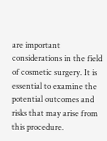are important considerations in the field of cosmetic surgery. It is essential to examine the potential outcomes and risks that may arise from this procedure.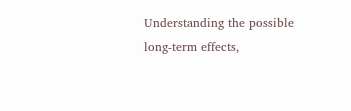Understanding the possible long-term effects,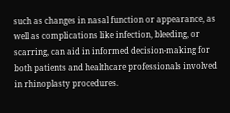such as changes in nasal function or appearance, as well as complications like infection, bleeding, or scarring, can aid in informed decision-making for both patients and healthcare professionals involved in rhinoplasty procedures.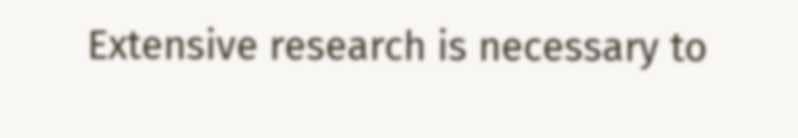Extensive research is necessary to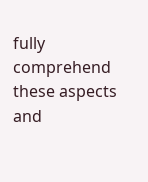fully comprehend these aspects and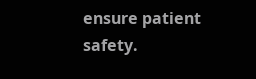ensure patient safety.